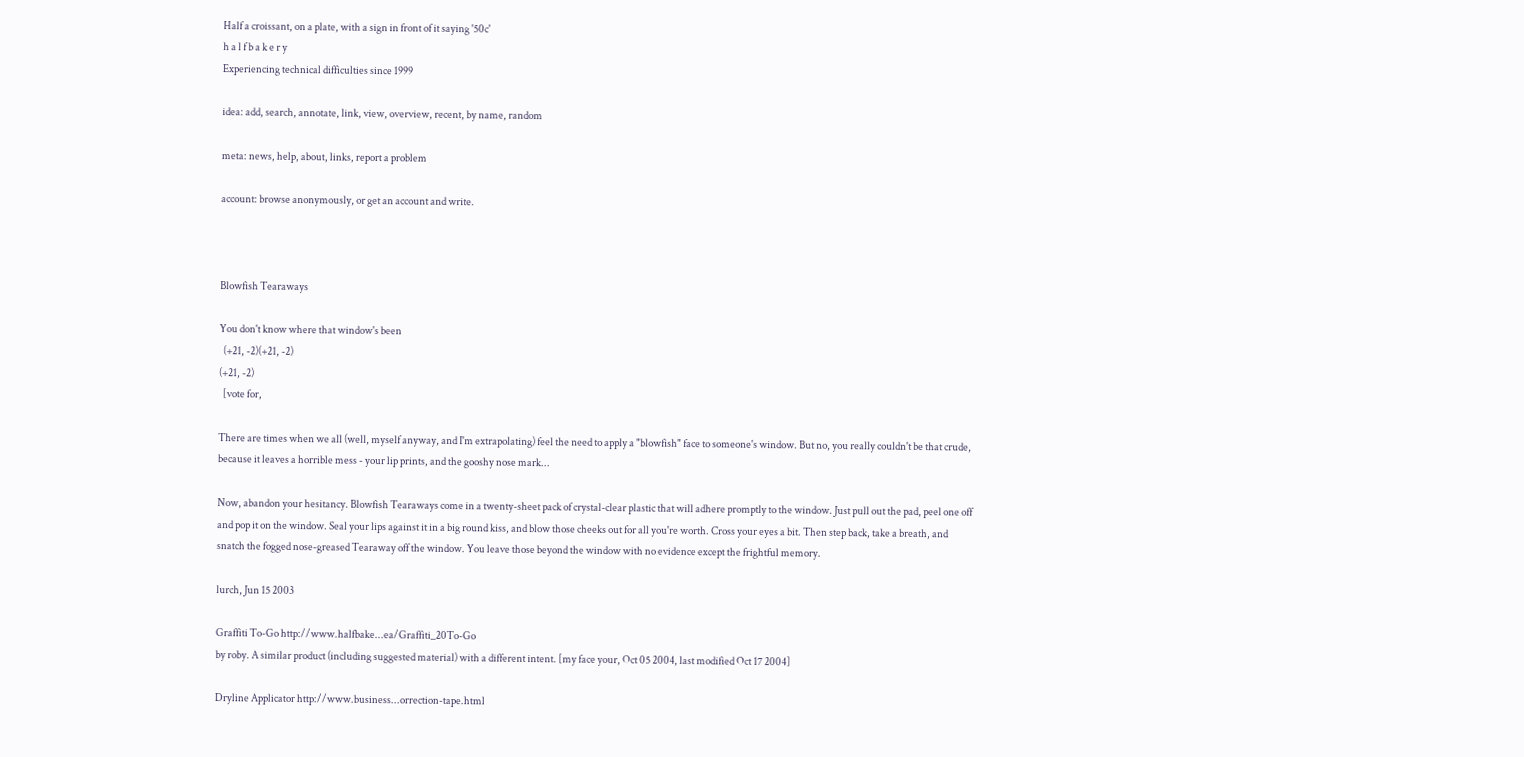Half a croissant, on a plate, with a sign in front of it saying '50c'
h a l f b a k e r y
Experiencing technical difficulties since 1999

idea: add, search, annotate, link, view, overview, recent, by name, random

meta: news, help, about, links, report a problem

account: browse anonymously, or get an account and write.



Blowfish Tearaways

You don't know where that window's been
  (+21, -2)(+21, -2)
(+21, -2)
  [vote for,

There are times when we all (well, myself anyway, and I'm extrapolating) feel the need to apply a "blowfish" face to someone's window. But no, you really couldn't be that crude, because it leaves a horrible mess - your lip prints, and the gooshy nose mark...

Now, abandon your hesitancy. Blowfish Tearaways come in a twenty-sheet pack of crystal-clear plastic that will adhere promptly to the window. Just pull out the pad, peel one off and pop it on the window. Seal your lips against it in a big round kiss, and blow those cheeks out for all you're worth. Cross your eyes a bit. Then step back, take a breath, and snatch the fogged nose-greased Tearaway off the window. You leave those beyond the window with no evidence except the frightful memory.

lurch, Jun 15 2003

Graffiti To-Go http://www.halfbake...ea/Graffiti_20To-Go
by roby. A similar product (including suggested material) with a different intent. [my face your, Oct 05 2004, last modified Oct 17 2004]

Dryline Applicator http://www.business...orrection-tape.html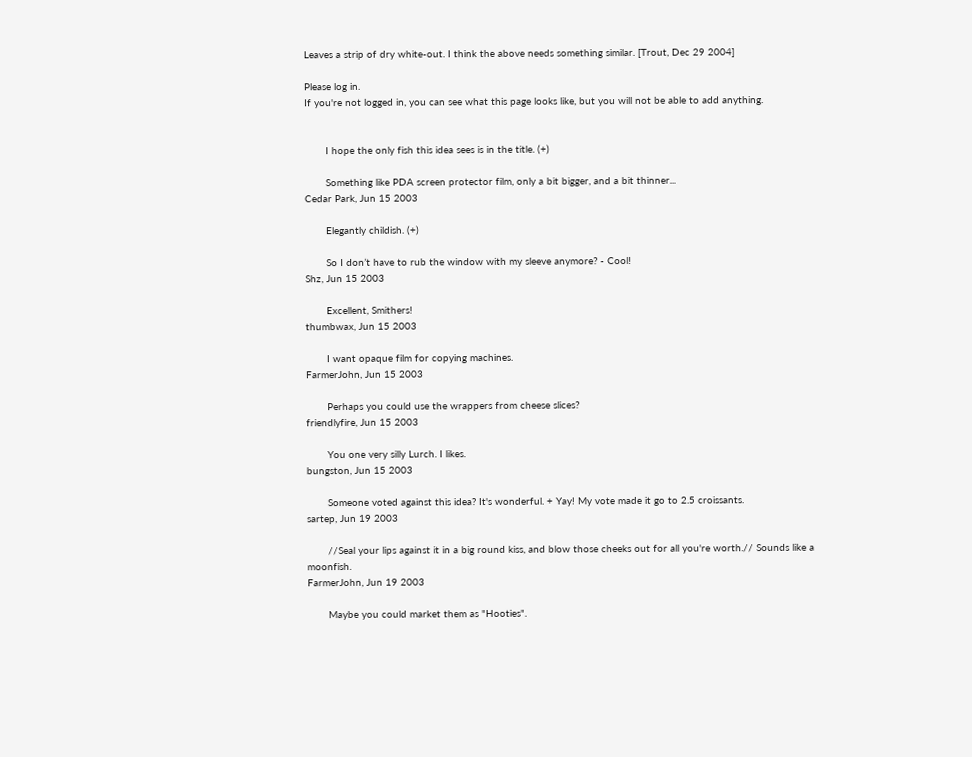Leaves a strip of dry white-out. I think the above needs something similar. [Trout, Dec 29 2004]

Please log in.
If you're not logged in, you can see what this page looks like, but you will not be able to add anything.


       I hope the only fish this idea sees is in the title. (+)

       Something like PDA screen protector film, only a bit bigger, and a bit thinner...
Cedar Park, Jun 15 2003

       Elegantly childish. (+)

       So I don’t have to rub the window with my sleeve anymore? - Cool!
Shz, Jun 15 2003

       Excellent, Smithers!
thumbwax, Jun 15 2003

       I want opaque film for copying machines.
FarmerJohn, Jun 15 2003

       Perhaps you could use the wrappers from cheese slices?
friendlyfire, Jun 15 2003

       You one very silly Lurch. I likes.
bungston, Jun 15 2003

       Someone voted against this idea? It's wonderful. + Yay! My vote made it go to 2.5 croissants.
sartep, Jun 19 2003

       //Seal your lips against it in a big round kiss, and blow those cheeks out for all you're worth.// Sounds like a moonfish.
FarmerJohn, Jun 19 2003

       Maybe you could market them as "Hooties".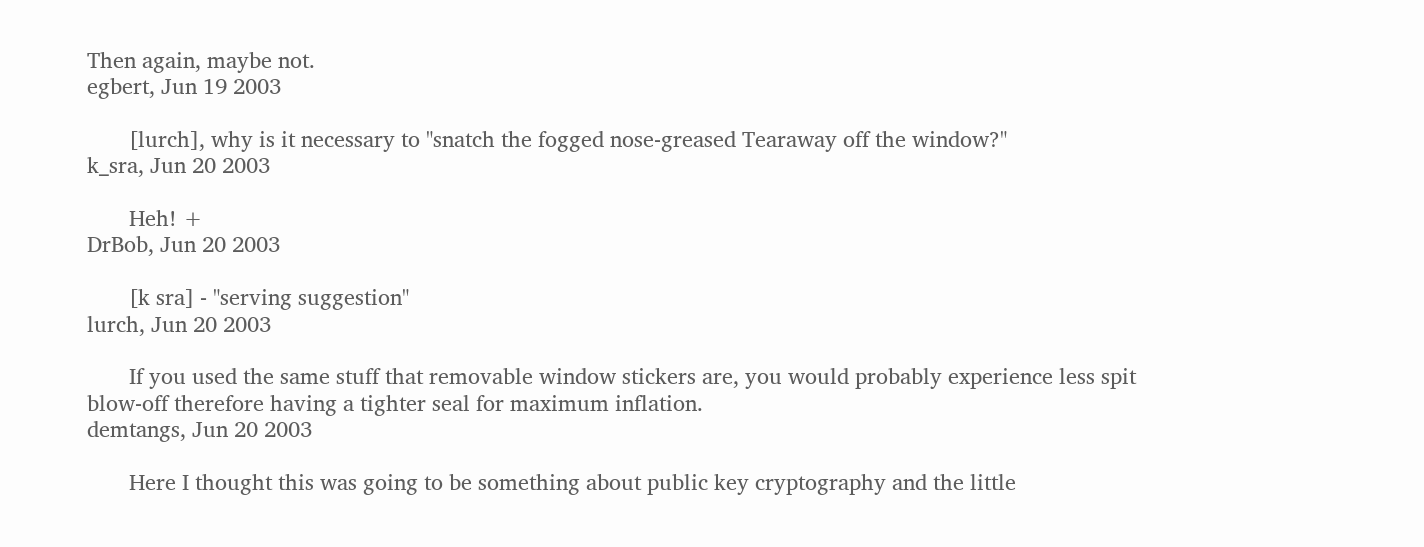Then again, maybe not.
egbert, Jun 19 2003

       [lurch], why is it necessary to "snatch the fogged nose-greased Tearaway off the window?"
k_sra, Jun 20 2003

       Heh! +
DrBob, Jun 20 2003

       [k sra] - "serving suggestion"
lurch, Jun 20 2003

       If you used the same stuff that removable window stickers are, you would probably experience less spit blow-off therefore having a tighter seal for maximum inflation.
demtangs, Jun 20 2003

       Here I thought this was going to be something about public key cryptography and the little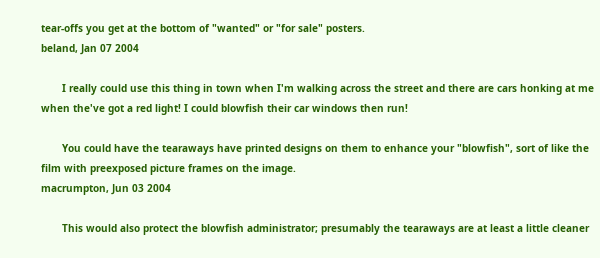tear-offs you get at the bottom of "wanted" or "for sale" posters.
beland, Jan 07 2004

       I really could use this thing in town when I'm walking across the street and there are cars honking at me when the've got a red light! I could blowfish their car windows then run!

       You could have the tearaways have printed designs on them to enhance your "blowfish", sort of like the film with preexposed picture frames on the image.
macrumpton, Jun 03 2004

       This would also protect the blowfish administrator; presumably the tearaways are at least a little cleaner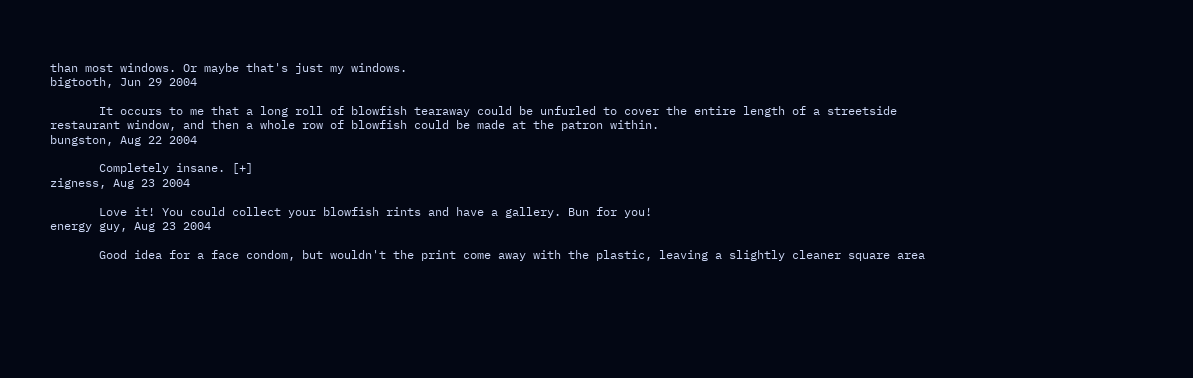than most windows. Or maybe that's just my windows.
bigtooth, Jun 29 2004

       It occurs to me that a long roll of blowfish tearaway could be unfurled to cover the entire length of a streetside restaurant window, and then a whole row of blowfish could be made at the patron within.
bungston, Aug 22 2004

       Completely insane. [+]
zigness, Aug 23 2004

       Love it! You could collect your blowfish rints and have a gallery. Bun for you!
energy guy, Aug 23 2004

       Good idea for a face condom, but wouldn't the print come away with the plastic, leaving a slightly cleaner square area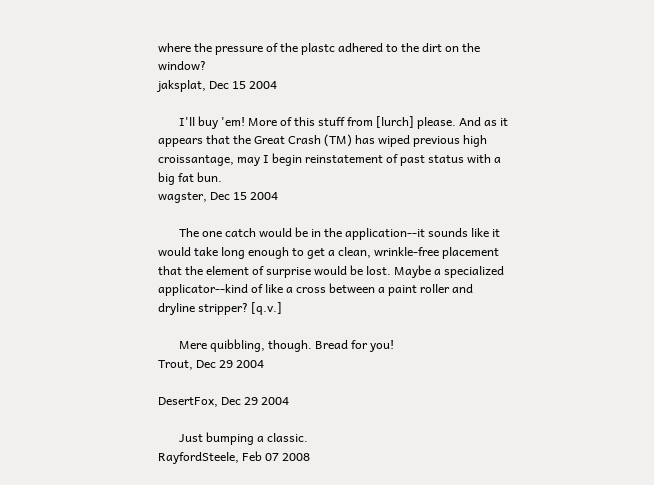where the pressure of the plastc adhered to the dirt on the window?
jaksplat, Dec 15 2004

       I'll buy 'em! More of this stuff from [lurch] please. And as it appears that the Great Crash (TM) has wiped previous high croissantage, may I begin reinstatement of past status with a big fat bun.
wagster, Dec 15 2004

       The one catch would be in the application--it sounds like it would take long enough to get a clean, wrinkle-free placement that the element of surprise would be lost. Maybe a specialized applicator--kind of like a cross between a paint roller and dryline stripper? [q.v.]

       Mere quibbling, though. Bread for you!
Trout, Dec 29 2004

DesertFox, Dec 29 2004

       Just bumping a classic.
RayfordSteele, Feb 07 2008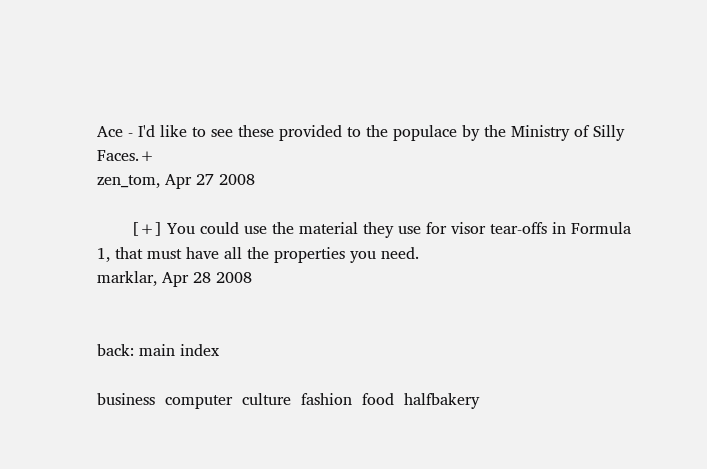Ace - I'd like to see these provided to the populace by the Ministry of Silly Faces.+
zen_tom, Apr 27 2008

       [+] You could use the material they use for visor tear-offs in Formula 1, that must have all the properties you need.
marklar, Apr 28 2008


back: main index

business  computer  culture  fashion  food  halfbakery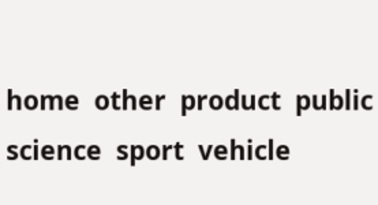home  other  product  public  science  sport  vehicle